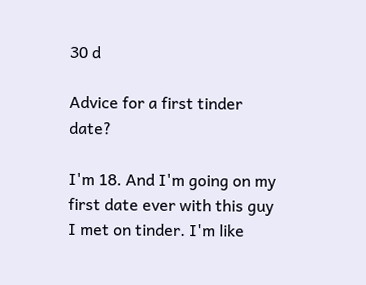30 d

Advice for a first tinder date?

I'm 18. And I'm going on my first date ever with this guy I met on tinder. I'm like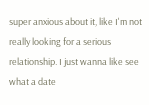super anxious about it, like I'm not really looking for a serious relationship. I just wanna like see what a date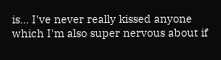is... I've never really kissed anyone which I'm also super nervous about if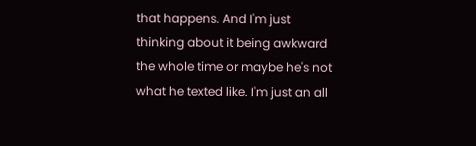that happens. And I'm just thinking about it being awkward the whole time or maybe he's not what he texted like. I'm just an all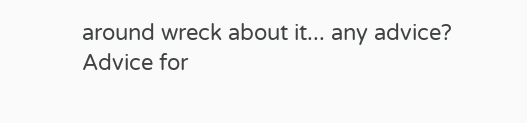around wreck about it... any advice?
Advice for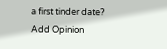a first tinder date?
Add Opinion